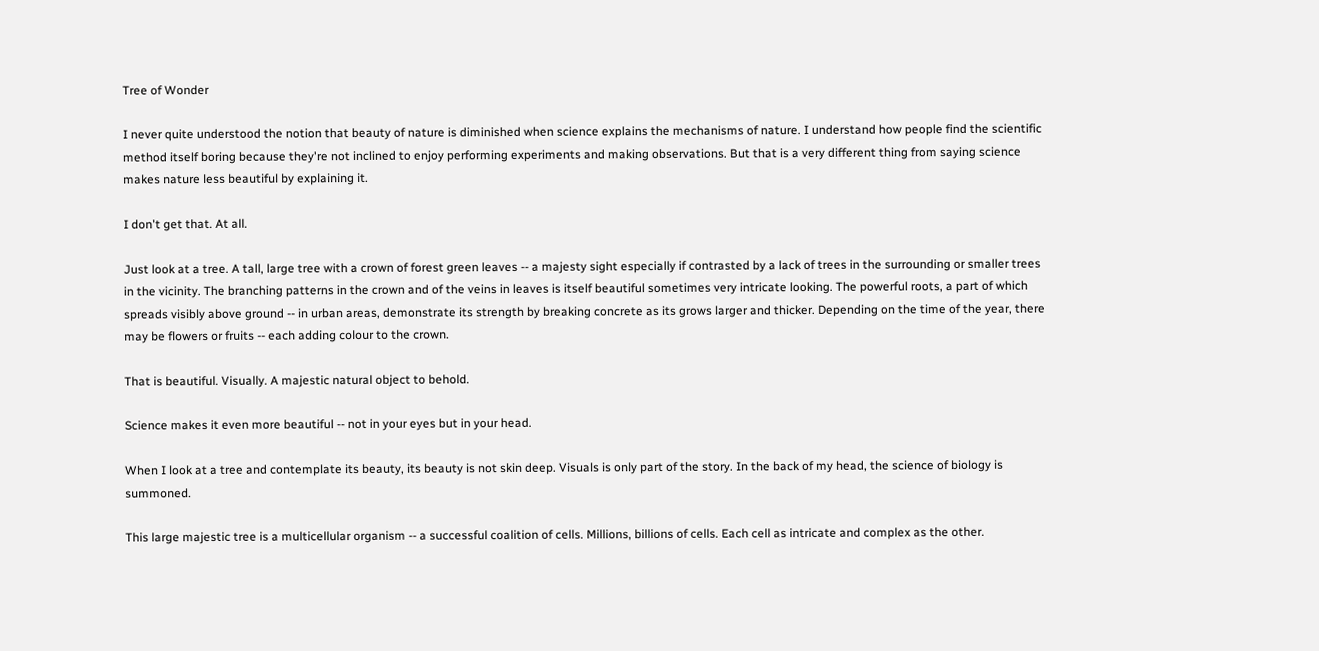Tree of Wonder

I never quite understood the notion that beauty of nature is diminished when science explains the mechanisms of nature. I understand how people find the scientific method itself boring because they're not inclined to enjoy performing experiments and making observations. But that is a very different thing from saying science makes nature less beautiful by explaining it.

I don't get that. At all.

Just look at a tree. A tall, large tree with a crown of forest green leaves -- a majesty sight especially if contrasted by a lack of trees in the surrounding or smaller trees in the vicinity. The branching patterns in the crown and of the veins in leaves is itself beautiful sometimes very intricate looking. The powerful roots, a part of which spreads visibly above ground -- in urban areas, demonstrate its strength by breaking concrete as its grows larger and thicker. Depending on the time of the year, there may be flowers or fruits -- each adding colour to the crown.

That is beautiful. Visually. A majestic natural object to behold.

Science makes it even more beautiful -- not in your eyes but in your head.

When I look at a tree and contemplate its beauty, its beauty is not skin deep. Visuals is only part of the story. In the back of my head, the science of biology is summoned.

This large majestic tree is a multicellular organism -- a successful coalition of cells. Millions, billions of cells. Each cell as intricate and complex as the other.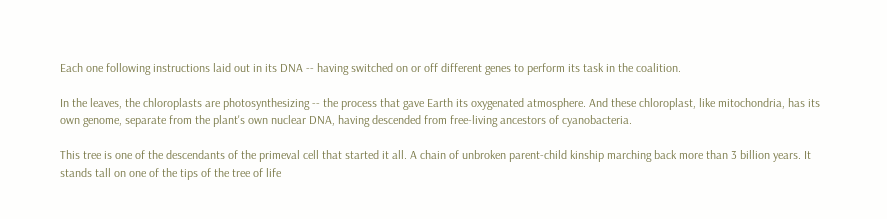Each one following instructions laid out in its DNA -- having switched on or off different genes to perform its task in the coalition.

In the leaves, the chloroplasts are photosynthesizing -- the process that gave Earth its oxygenated atmosphere. And these chloroplast, like mitochondria, has its own genome, separate from the plant's own nuclear DNA, having descended from free-living ancestors of cyanobacteria.

This tree is one of the descendants of the primeval cell that started it all. A chain of unbroken parent-child kinship marching back more than 3 billion years. It stands tall on one of the tips of the tree of life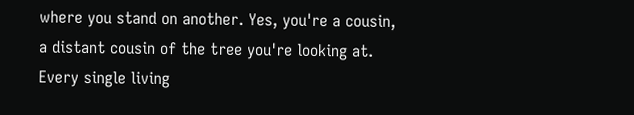where you stand on another. Yes, you're a cousin, a distant cousin of the tree you're looking at. Every single living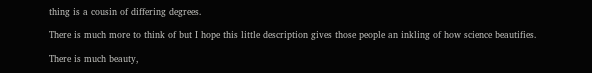thing is a cousin of differing degrees.

There is much more to think of but I hope this little description gives those people an inkling of how science beautifies.

There is much beauty,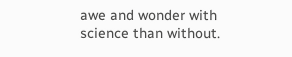awe and wonder with science than without.